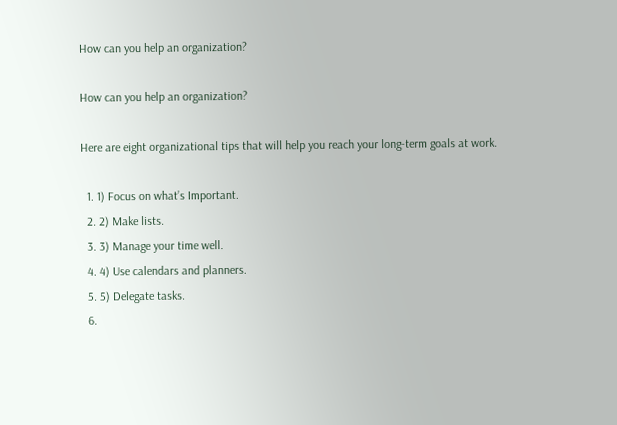How can you help an organization?

How can you help an organization?

Here are eight organizational tips that will help you reach your long-term goals at work.

  1. 1) Focus on what’s Important.
  2. 2) Make lists.
  3. 3) Manage your time well.
  4. 4) Use calendars and planners.
  5. 5) Delegate tasks.
  6.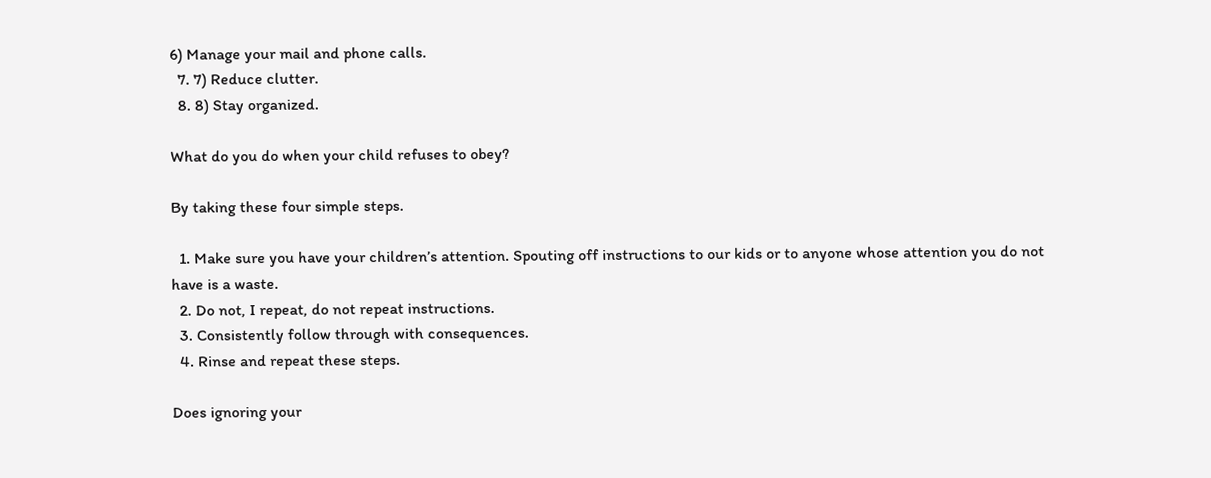6) Manage your mail and phone calls.
  7. 7) Reduce clutter.
  8. 8) Stay organized.

What do you do when your child refuses to obey?

By taking these four simple steps.

  1. Make sure you have your children’s attention. Spouting off instructions to our kids or to anyone whose attention you do not have is a waste.
  2. Do not, I repeat, do not repeat instructions.
  3. Consistently follow through with consequences.
  4. Rinse and repeat these steps.

Does ignoring your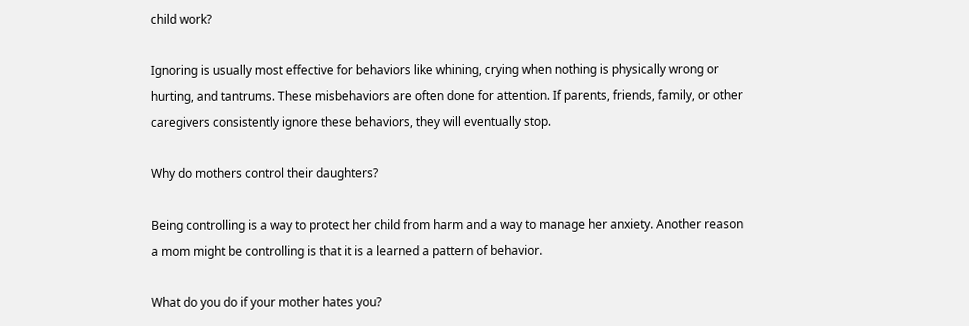child work?

Ignoring is usually most effective for behaviors like whining, crying when nothing is physically wrong or hurting, and tantrums. These misbehaviors are often done for attention. If parents, friends, family, or other caregivers consistently ignore these behaviors, they will eventually stop.

Why do mothers control their daughters?

Being controlling is a way to protect her child from harm and a way to manage her anxiety. Another reason a mom might be controlling is that it is a learned a pattern of behavior.

What do you do if your mother hates you?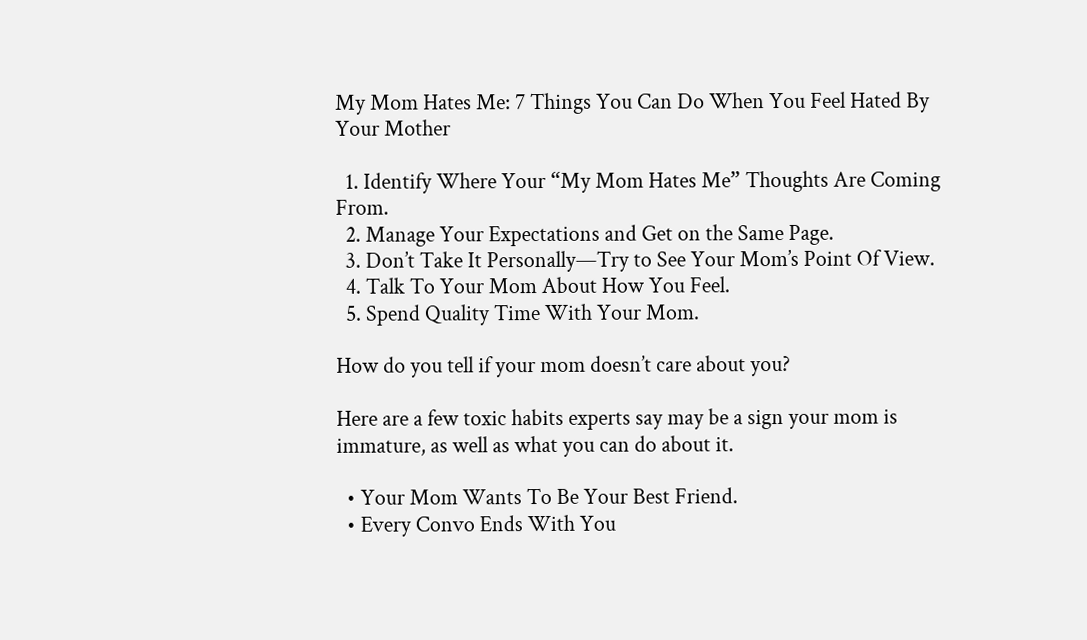My Mom Hates Me: 7 Things You Can Do When You Feel Hated By Your Mother

  1. Identify Where Your “My Mom Hates Me” Thoughts Are Coming From.
  2. Manage Your Expectations and Get on the Same Page.
  3. Don’t Take It Personally—Try to See Your Mom’s Point Of View.
  4. Talk To Your Mom About How You Feel.
  5. Spend Quality Time With Your Mom.

How do you tell if your mom doesn’t care about you?

Here are a few toxic habits experts say may be a sign your mom is immature, as well as what you can do about it.

  • Your Mom Wants To Be Your Best Friend.
  • Every Convo Ends With You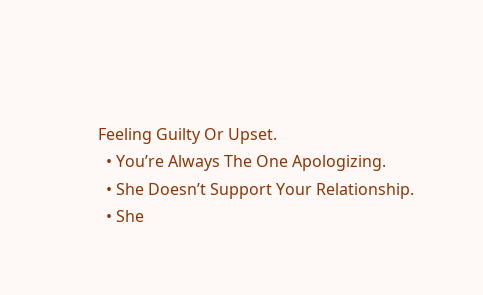Feeling Guilty Or Upset.
  • You’re Always The One Apologizing.
  • She Doesn’t Support Your Relationship.
  • She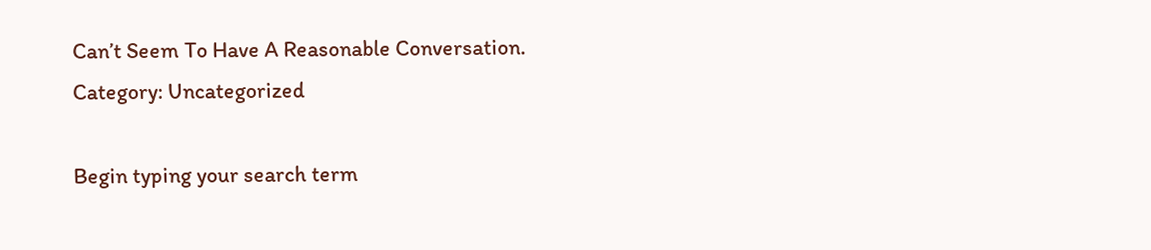Can’t Seem To Have A Reasonable Conversation.
Category: Uncategorized

Begin typing your search term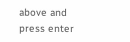above and press enter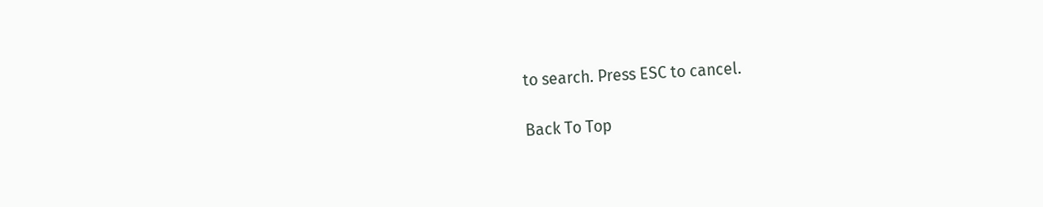to search. Press ESC to cancel.

Back To Top